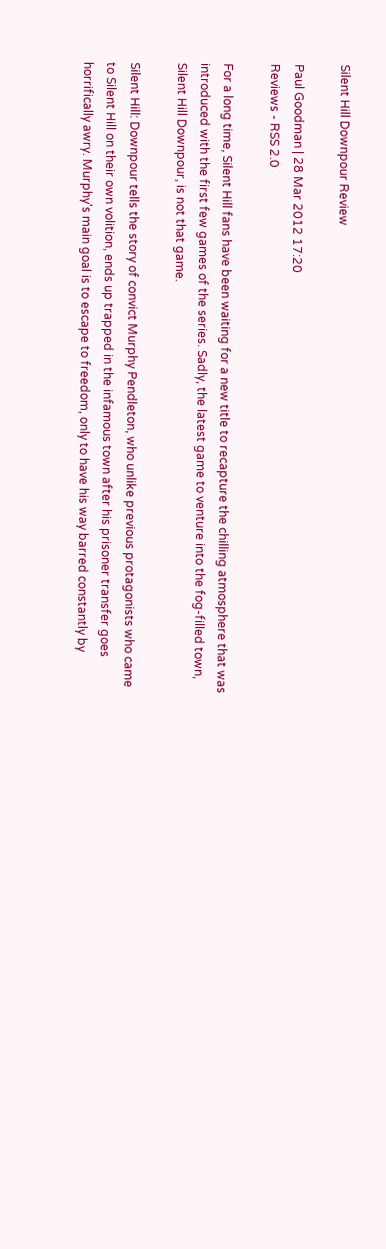Silent Hill Downpour Review

Paul Goodman | 28 Mar 2012 17:20
Reviews - RSS 2.0

For a long time, Silent Hill fans have been waiting for a new title to recapture the chilling atmosphere that was introduced with the first few games of the series. Sadly, the latest game to venture into the fog-filled town, Silent Hill Downpour, is not that game.

Silent Hill: Downpour tells the story of convict Murphy Pendleton, who unlike previous protagonists who came to Silent Hill on their own volition, ends up trapped in the infamous town after his prisoner transfer goes horrifically awry. Murphy's main goal is to escape to freedom, only to have his way barred constantly by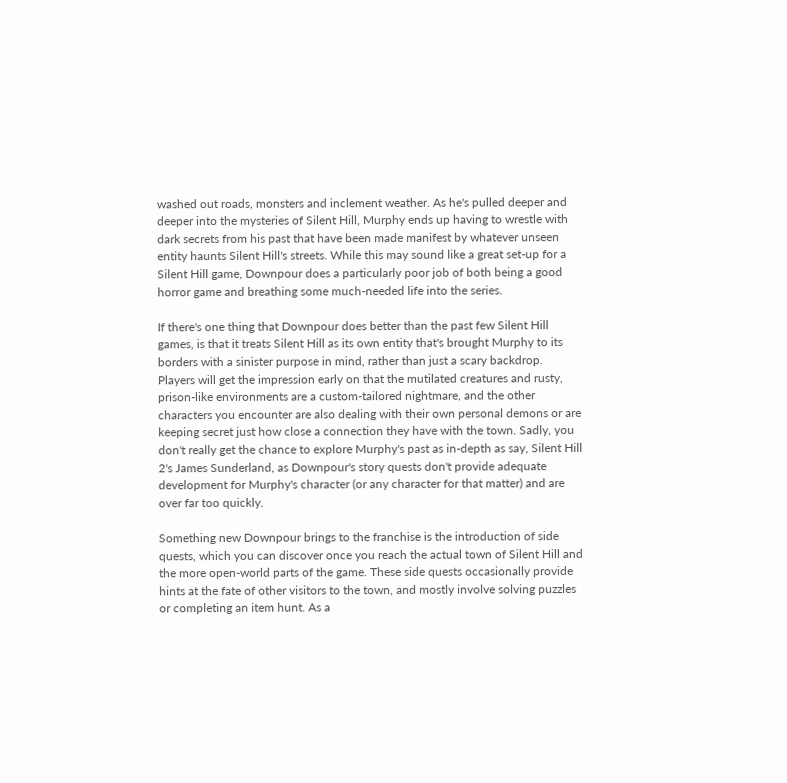washed out roads, monsters and inclement weather. As he's pulled deeper and deeper into the mysteries of Silent Hill, Murphy ends up having to wrestle with dark secrets from his past that have been made manifest by whatever unseen entity haunts Silent Hill's streets. While this may sound like a great set-up for a Silent Hill game, Downpour does a particularly poor job of both being a good horror game and breathing some much-needed life into the series.

If there's one thing that Downpour does better than the past few Silent Hill games, is that it treats Silent Hill as its own entity that's brought Murphy to its borders with a sinister purpose in mind, rather than just a scary backdrop. Players will get the impression early on that the mutilated creatures and rusty, prison-like environments are a custom-tailored nightmare, and the other characters you encounter are also dealing with their own personal demons or are keeping secret just how close a connection they have with the town. Sadly, you don't really get the chance to explore Murphy's past as in-depth as say, Silent Hill 2's James Sunderland, as Downpour's story quests don't provide adequate development for Murphy's character (or any character for that matter) and are over far too quickly.

Something new Downpour brings to the franchise is the introduction of side quests, which you can discover once you reach the actual town of Silent Hill and the more open-world parts of the game. These side quests occasionally provide hints at the fate of other visitors to the town, and mostly involve solving puzzles or completing an item hunt. As a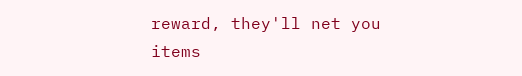reward, they'll net you items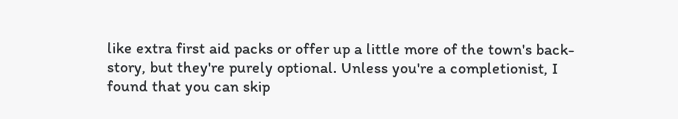like extra first aid packs or offer up a little more of the town's back-story, but they're purely optional. Unless you're a completionist, I found that you can skip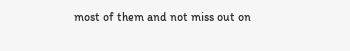most of them and not miss out on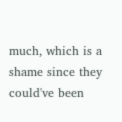much, which is a shame since they could've been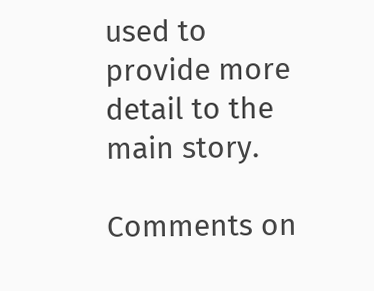used to provide more detail to the main story.

Comments on